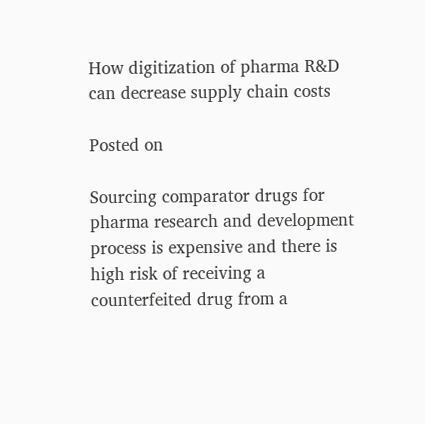How digitization of pharma R&D can decrease supply chain costs

Posted on

Sourcing comparator drugs for pharma research and development process is expensive and there is high risk of receiving a counterfeited drug from a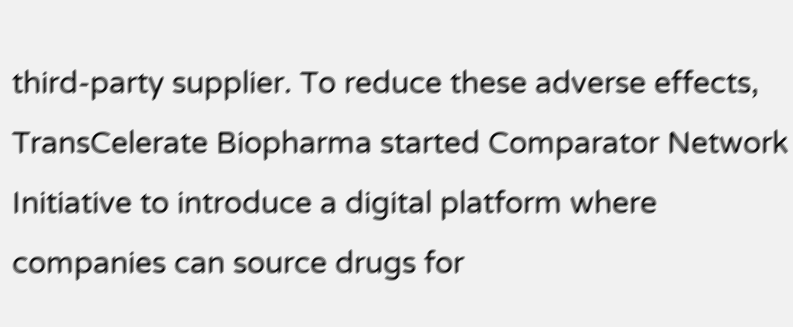third-party supplier. To reduce these adverse effects, TransCelerate Biopharma started Comparator Network Initiative to introduce a digital platform where companies can source drugs for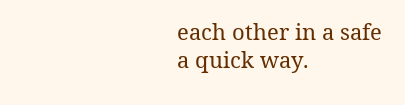each other in a safe a quick way.